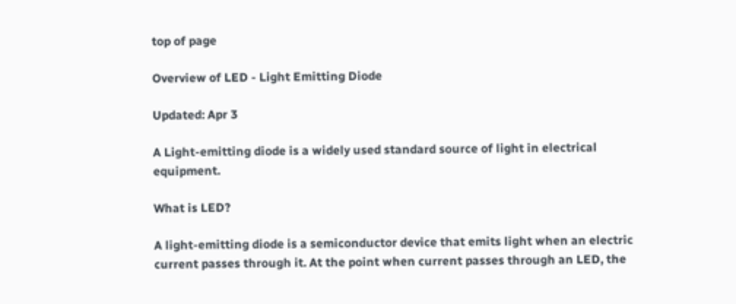top of page

Overview of LED - Light Emitting Diode

Updated: Apr 3

A Light-emitting diode is a widely used standard source of light in electrical equipment.

What is LED?

A light-emitting diode is a semiconductor device that emits light when an electric current passes through it. At the point when current passes through an LED, the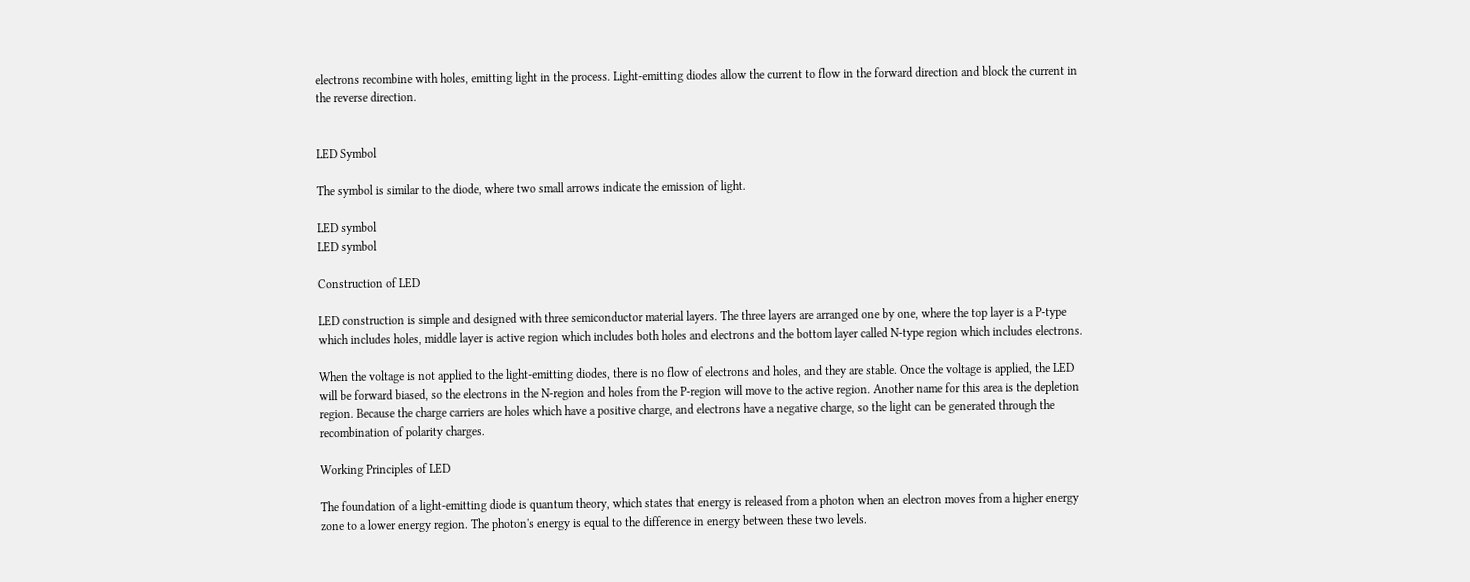electrons recombine with holes, emitting light in the process. Light-emitting diodes allow the current to flow in the forward direction and block the current in the reverse direction.


LED Symbol

The symbol is similar to the diode, where two small arrows indicate the emission of light.

LED symbol
LED symbol

Construction of LED

LED construction is simple and designed with three semiconductor material layers. The three layers are arranged one by one, where the top layer is a P-type which includes holes, middle layer is active region which includes both holes and electrons and the bottom layer called N-type region which includes electrons.

When the voltage is not applied to the light-emitting diodes, there is no flow of electrons and holes, and they are stable. Once the voltage is applied, the LED will be forward biased, so the electrons in the N-region and holes from the P-region will move to the active region. Another name for this area is the depletion region. Because the charge carriers are holes which have a positive charge, and electrons have a negative charge, so the light can be generated through the recombination of polarity charges.

Working Principles of LED

The foundation of a light-emitting diode is quantum theory, which states that energy is released from a photon when an electron moves from a higher energy zone to a lower energy region. The photon's energy is equal to the difference in energy between these two levels.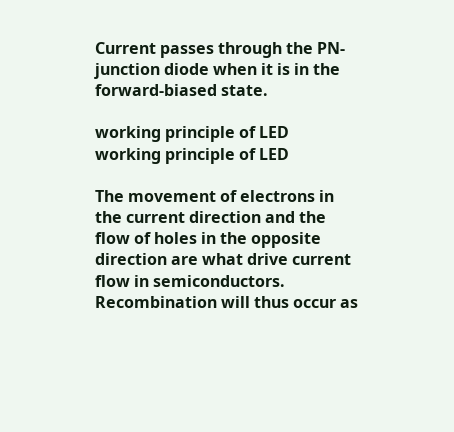Current passes through the PN-junction diode when it is in the forward-biased state.

working principle of LED
working principle of LED

The movement of electrons in the current direction and the flow of holes in the opposite direction are what drive current flow in semiconductors. Recombination will thus occur as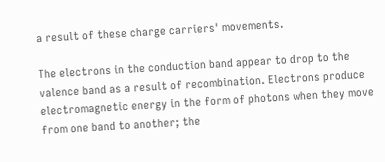a result of these charge carriers' movements.

The electrons in the conduction band appear to drop to the valence band as a result of recombination. Electrons produce electromagnetic energy in the form of photons when they move from one band to another; the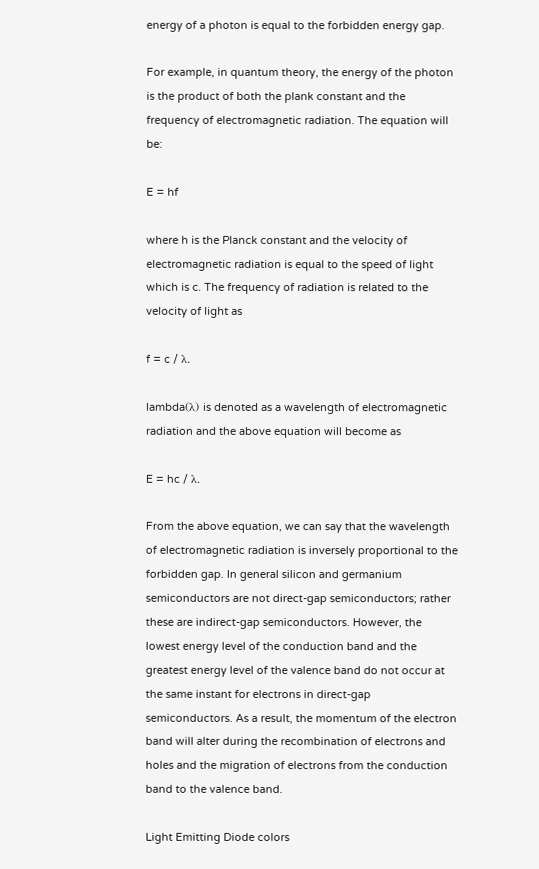energy of a photon is equal to the forbidden energy gap.

For example, in quantum theory, the energy of the photon is the product of both the plank constant and the frequency of electromagnetic radiation. The equation will be:

E = hf

where h is the Planck constant and the velocity of electromagnetic radiation is equal to the speed of light which is c. The frequency of radiation is related to the velocity of light as

f = c / λ.

lambda(λ) is denoted as a wavelength of electromagnetic radiation and the above equation will become as

E = hc / λ.

From the above equation, we can say that the wavelength of electromagnetic radiation is inversely proportional to the forbidden gap. In general silicon and germanium semiconductors are not direct-gap semiconductors; rather these are indirect-gap semiconductors. However, the lowest energy level of the conduction band and the greatest energy level of the valence band do not occur at the same instant for electrons in direct-gap semiconductors. As a result, the momentum of the electron band will alter during the recombination of electrons and holes and the migration of electrons from the conduction band to the valence band.

Light Emitting Diode colors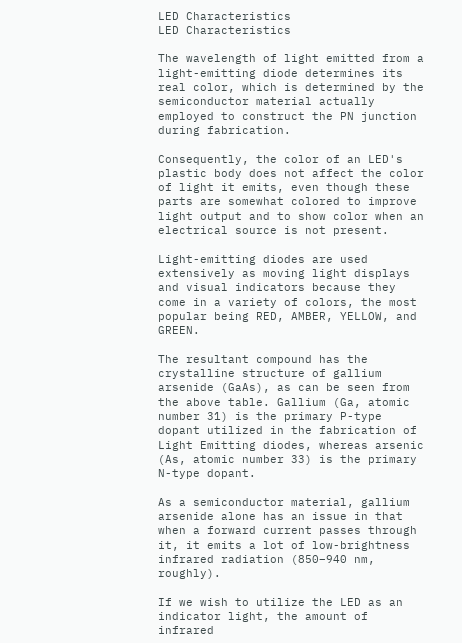LED Characteristics
LED Characteristics

The wavelength of light emitted from a light-emitting diode determines its real color, which is determined by the semiconductor material actually employed to construct the PN junction during fabrication.

Consequently, the color of an LED's plastic body does not affect the color of light it emits, even though these parts are somewhat colored to improve light output and to show color when an electrical source is not present.

Light-emitting diodes are used extensively as moving light displays and visual indicators because they come in a variety of colors, the most popular being RED, AMBER, YELLOW, and GREEN.

The resultant compound has the crystalline structure of gallium arsenide (GaAs), as can be seen from the above table. Gallium (Ga, atomic number 31) is the primary P-type dopant utilized in the fabrication of Light Emitting diodes, whereas arsenic (As, atomic number 33) is the primary N-type dopant.

As a semiconductor material, gallium arsenide alone has an issue in that when a forward current passes through it, it emits a lot of low-brightness infrared radiation (850–940 nm, roughly).

If we wish to utilize the LED as an indicator light, the amount of infrared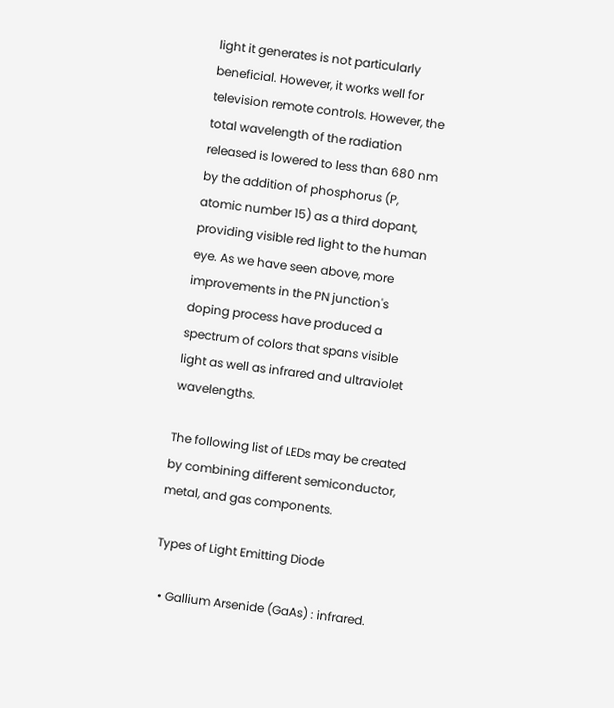light it generates is not particularly beneficial. However, it works well for television remote controls. However, the total wavelength of the radiation released is lowered to less than 680 nm by the addition of phosphorus (P, atomic number 15) as a third dopant, providing visible red light to the human eye. As we have seen above, more improvements in the PN junction's doping process have produced a spectrum of colors that spans visible light as well as infrared and ultraviolet wavelengths.

The following list of LEDs may be created by combining different semiconductor, metal, and gas components.

Types of Light Emitting Diode

  • Gallium Arsenide (GaAs) : infrared.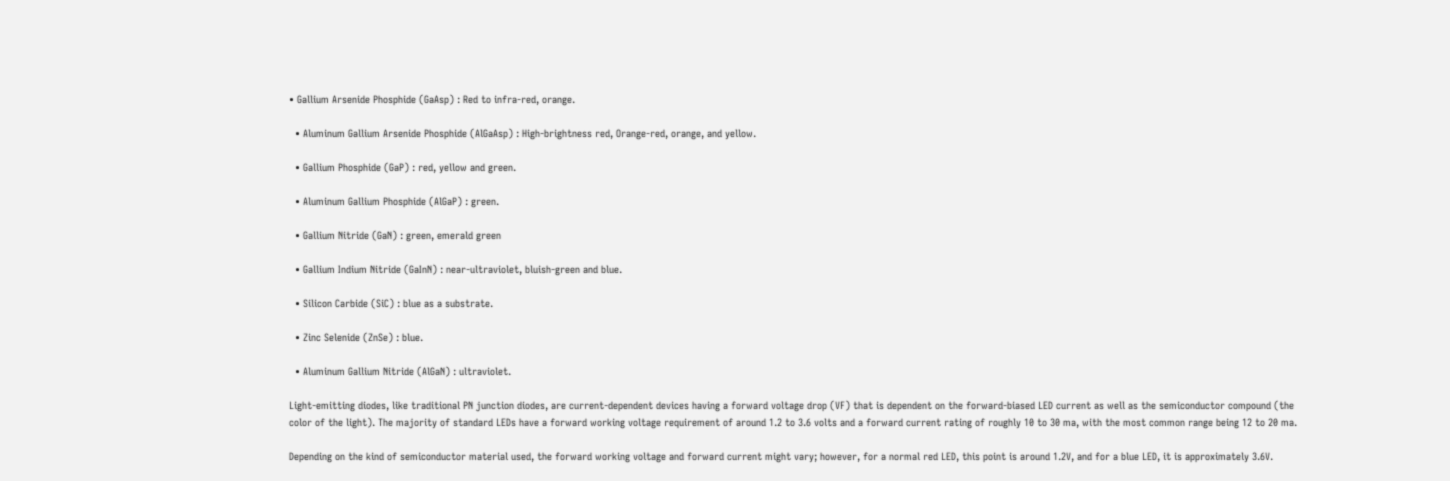• Gallium Arsenide Phosphide (GaAsp) : Red to infra-red, orange.

  • Aluminum Gallium Arsenide Phosphide (AlGaAsp) : High-brightness red, Orange-red, orange, and yellow.

  • Gallium Phosphide (GaP) : red, yellow and green.

  • Aluminum Gallium Phosphide (AlGaP) : green.

  • Gallium Nitride (GaN) : green, emerald green

  • Gallium Indium Nitride (GaInN) : near-ultraviolet, bluish-green and blue.

  • Silicon Carbide (SiC) : blue as a substrate.

  • Zinc Selenide (ZnSe) : blue.

  • Aluminum Gallium Nitride (AlGaN) : ultraviolet.

Light-emitting diodes, like traditional PN junction diodes, are current-dependent devices having a forward voltage drop (VF) that is dependent on the forward-biased LED current as well as the semiconductor compound (the color of the light). The majority of standard LEDs have a forward working voltage requirement of around 1.2 to 3.6 volts and a forward current rating of roughly 10 to 30 ma, with the most common range being 12 to 20 ma.

Depending on the kind of semiconductor material used, the forward working voltage and forward current might vary; however, for a normal red LED, this point is around 1.2V, and for a blue LED, it is approximately 3.6V.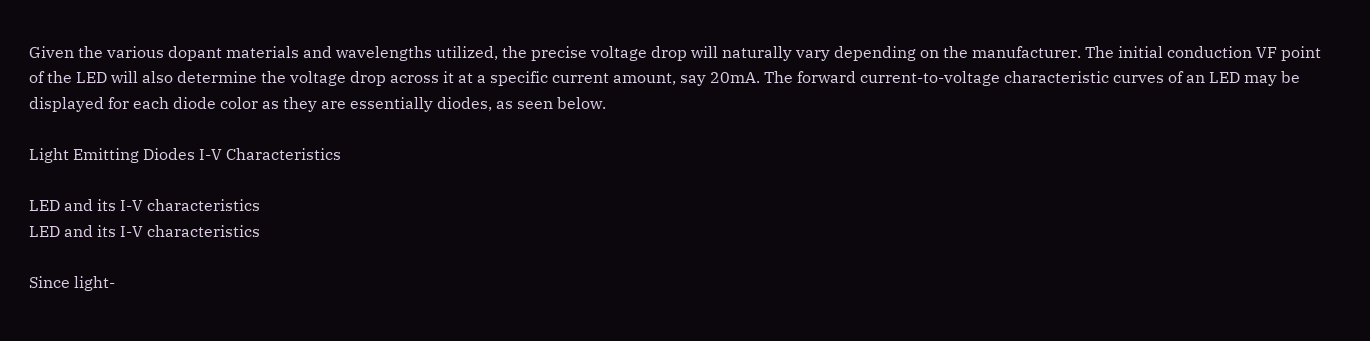Given the various dopant materials and wavelengths utilized, the precise voltage drop will naturally vary depending on the manufacturer. The initial conduction VF point of the LED will also determine the voltage drop across it at a specific current amount, say 20mA. The forward current-to-voltage characteristic curves of an LED may be displayed for each diode color as they are essentially diodes, as seen below.

Light Emitting Diodes I-V Characteristics

LED and its I-V characteristics
LED and its I-V characteristics

Since light-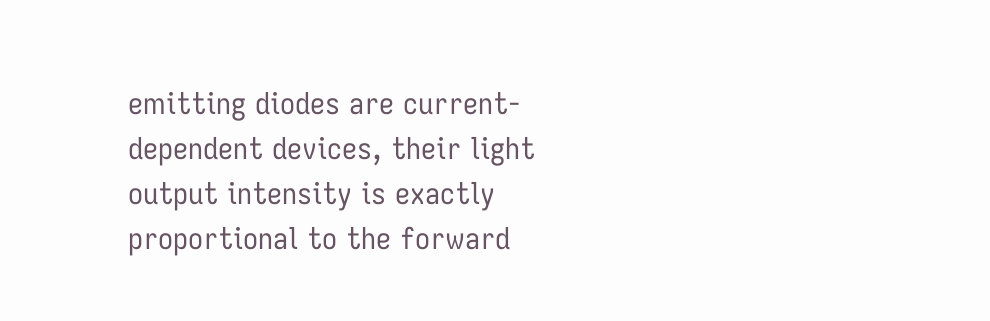emitting diodes are current-dependent devices, their light output intensity is exactly proportional to the forward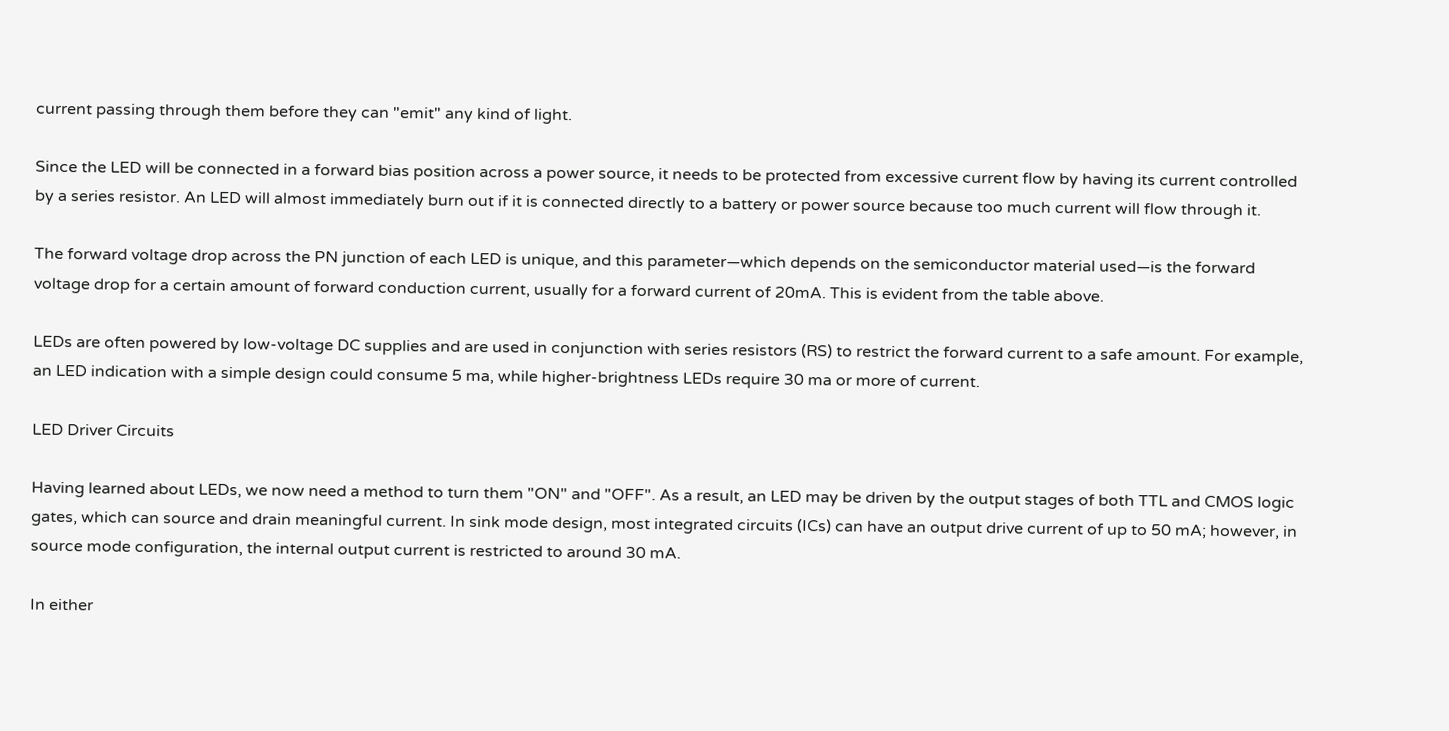current passing through them before they can "emit" any kind of light.

Since the LED will be connected in a forward bias position across a power source, it needs to be protected from excessive current flow by having its current controlled by a series resistor. An LED will almost immediately burn out if it is connected directly to a battery or power source because too much current will flow through it.

The forward voltage drop across the PN junction of each LED is unique, and this parameter—which depends on the semiconductor material used—is the forward voltage drop for a certain amount of forward conduction current, usually for a forward current of 20mA. This is evident from the table above.

LEDs are often powered by low-voltage DC supplies and are used in conjunction with series resistors (RS) to restrict the forward current to a safe amount. For example, an LED indication with a simple design could consume 5 ma, while higher-brightness LEDs require 30 ma or more of current.

LED Driver Circuits

Having learned about LEDs, we now need a method to turn them "ON" and "OFF". As a result, an LED may be driven by the output stages of both TTL and CMOS logic gates, which can source and drain meaningful current. In sink mode design, most integrated circuits (ICs) can have an output drive current of up to 50 mA; however, in source mode configuration, the internal output current is restricted to around 30 mA.

In either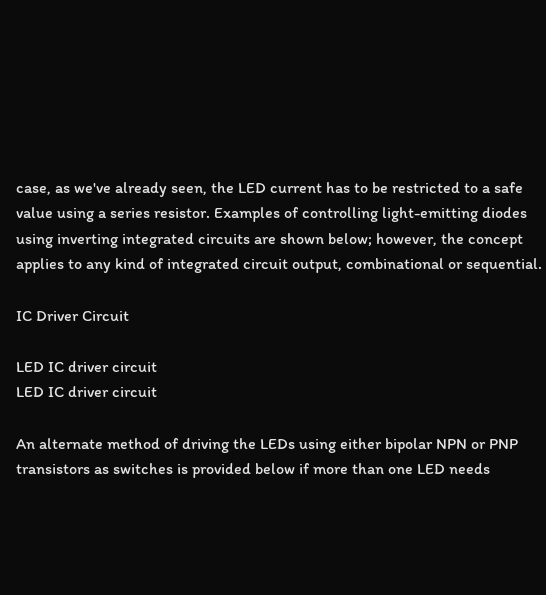case, as we've already seen, the LED current has to be restricted to a safe value using a series resistor. Examples of controlling light-emitting diodes using inverting integrated circuits are shown below; however, the concept applies to any kind of integrated circuit output, combinational or sequential.

IC Driver Circuit

LED IC driver circuit
LED IC driver circuit

An alternate method of driving the LEDs using either bipolar NPN or PNP transistors as switches is provided below if more than one LED needs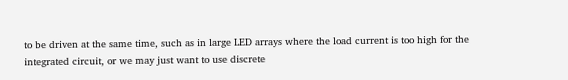to be driven at the same time, such as in large LED arrays where the load current is too high for the integrated circuit, or we may just want to use discrete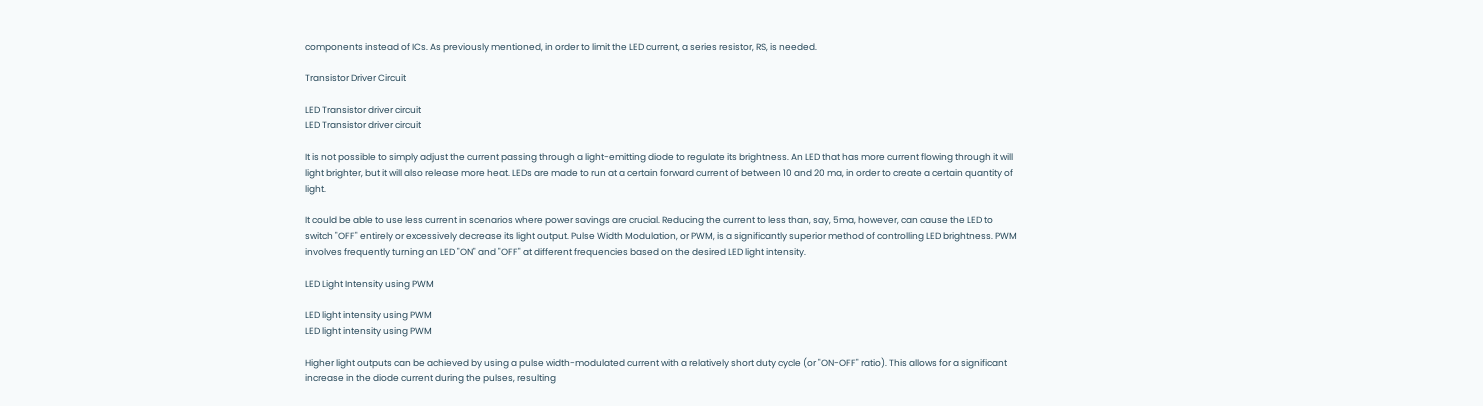components instead of ICs. As previously mentioned, in order to limit the LED current, a series resistor, RS, is needed.

Transistor Driver Circuit

LED Transistor driver circuit
LED Transistor driver circuit

It is not possible to simply adjust the current passing through a light-emitting diode to regulate its brightness. An LED that has more current flowing through it will light brighter, but it will also release more heat. LEDs are made to run at a certain forward current of between 10 and 20 ma, in order to create a certain quantity of light.

It could be able to use less current in scenarios where power savings are crucial. Reducing the current to less than, say, 5ma, however, can cause the LED to switch "OFF" entirely or excessively decrease its light output. Pulse Width Modulation, or PWM, is a significantly superior method of controlling LED brightness. PWM involves frequently turning an LED "ON" and "OFF" at different frequencies based on the desired LED light intensity.

LED Light Intensity using PWM

LED light intensity using PWM
LED light intensity using PWM

Higher light outputs can be achieved by using a pulse width-modulated current with a relatively short duty cycle (or "ON-OFF" ratio). This allows for a significant increase in the diode current during the pulses, resulting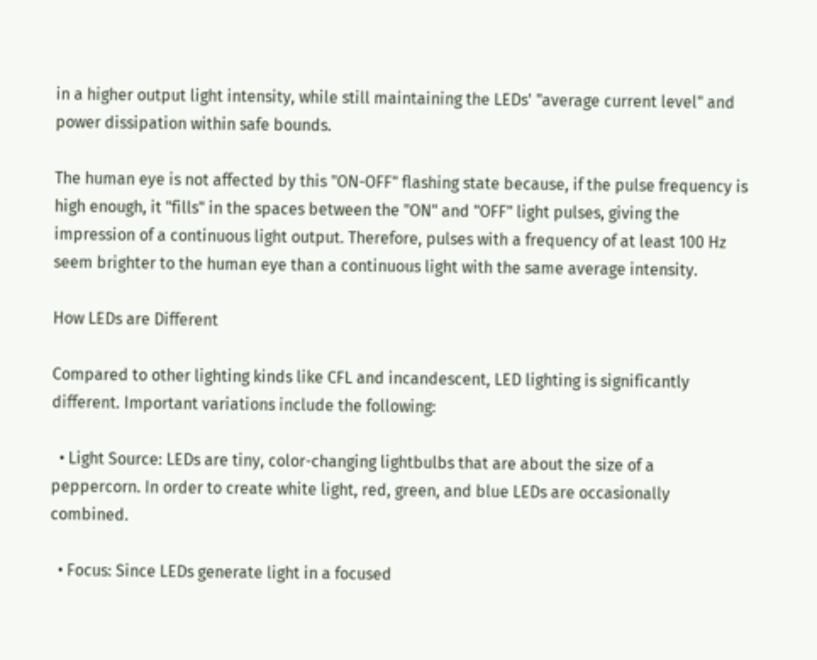in a higher output light intensity, while still maintaining the LEDs' "average current level" and power dissipation within safe bounds.

The human eye is not affected by this "ON-OFF" flashing state because, if the pulse frequency is high enough, it "fills" in the spaces between the "ON" and "OFF" light pulses, giving the impression of a continuous light output. Therefore, pulses with a frequency of at least 100 Hz seem brighter to the human eye than a continuous light with the same average intensity.

How LEDs are Different

Compared to other lighting kinds like CFL and incandescent, LED lighting is significantly different. Important variations include the following:

  • Light Source: LEDs are tiny, color-changing lightbulbs that are about the size of a peppercorn. In order to create white light, red, green, and blue LEDs are occasionally combined.

  • Focus: Since LEDs generate light in a focused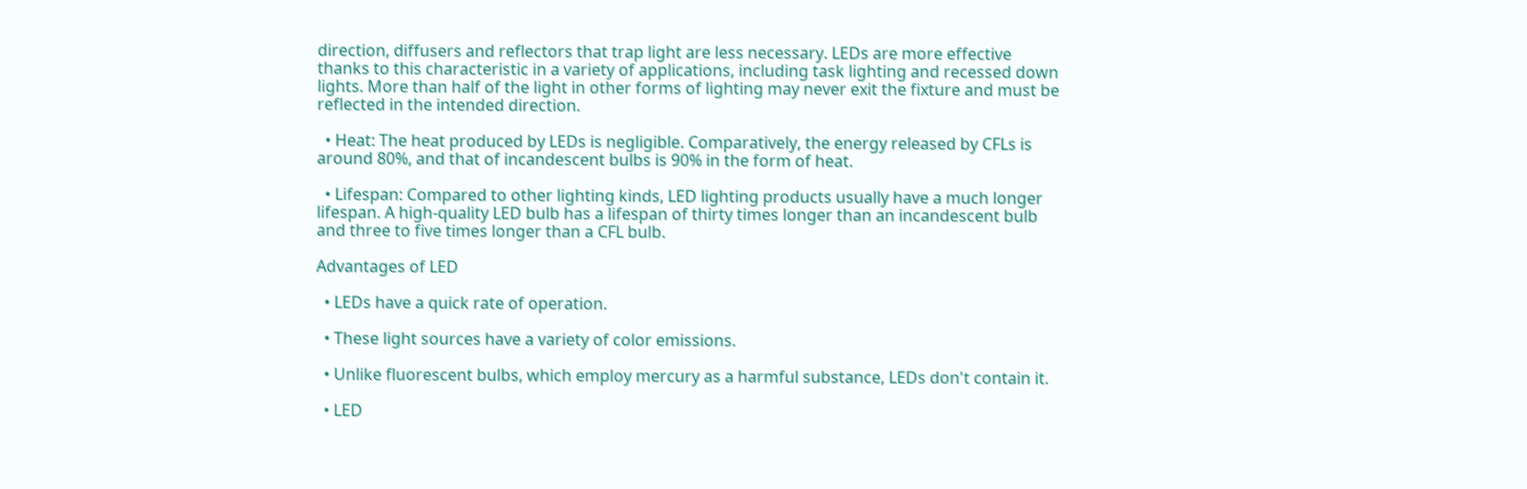direction, diffusers and reflectors that trap light are less necessary. LEDs are more effective thanks to this characteristic in a variety of applications, including task lighting and recessed down lights. More than half of the light in other forms of lighting may never exit the fixture and must be reflected in the intended direction.

  • Heat: The heat produced by LEDs is negligible. Comparatively, the energy released by CFLs is around 80%, and that of incandescent bulbs is 90% in the form of heat.

  • Lifespan: Compared to other lighting kinds, LED lighting products usually have a much longer lifespan. A high-quality LED bulb has a lifespan of thirty times longer than an incandescent bulb and three to five times longer than a CFL bulb.

Advantages of LED

  • LEDs have a quick rate of operation.

  • These light sources have a variety of color emissions.

  • Unlike fluorescent bulbs, which employ mercury as a harmful substance, LEDs don't contain it.

  • LED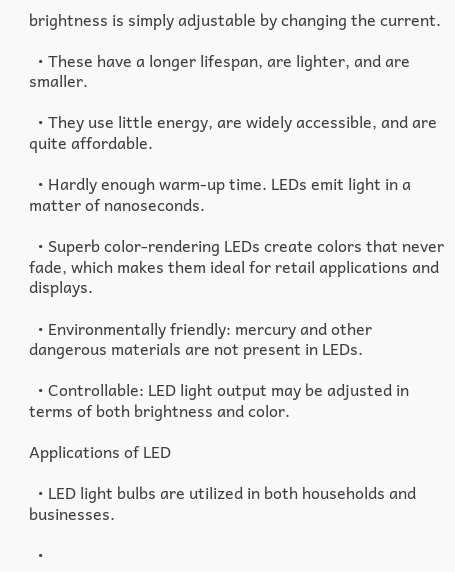brightness is simply adjustable by changing the current.

  • These have a longer lifespan, are lighter, and are smaller.

  • They use little energy, are widely accessible, and are quite affordable.

  • Hardly enough warm-up time. LEDs emit light in a matter of nanoseconds.

  • Superb color-rendering LEDs create colors that never fade, which makes them ideal for retail applications and displays.

  • Environmentally friendly: mercury and other dangerous materials are not present in LEDs.

  • Controllable: LED light output may be adjusted in terms of both brightness and color.

Applications of LED

  • LED light bulbs are utilized in both households and businesses.

  •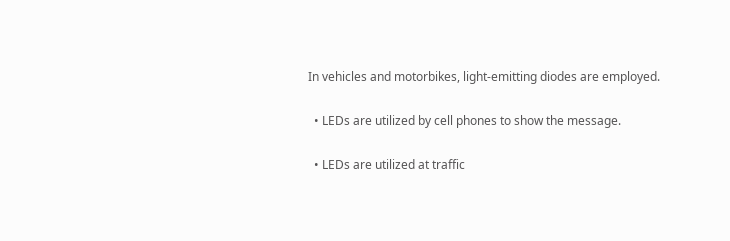In vehicles and motorbikes, light-emitting diodes are employed.

  • LEDs are utilized by cell phones to show the message.

  • LEDs are utilized at traffic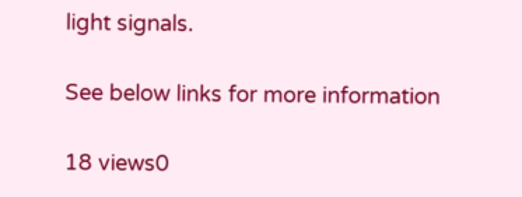light signals.

See below links for more information

18 views0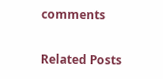comments

Related Posts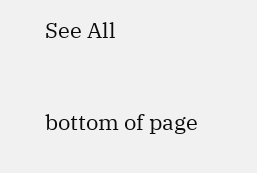See All


bottom of page